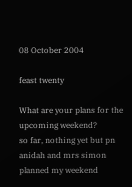08 October 2004

feast twenty

What are your plans for the upcoming weekend?
so far, nothing yet but pn anidah and mrs simon planned my weekend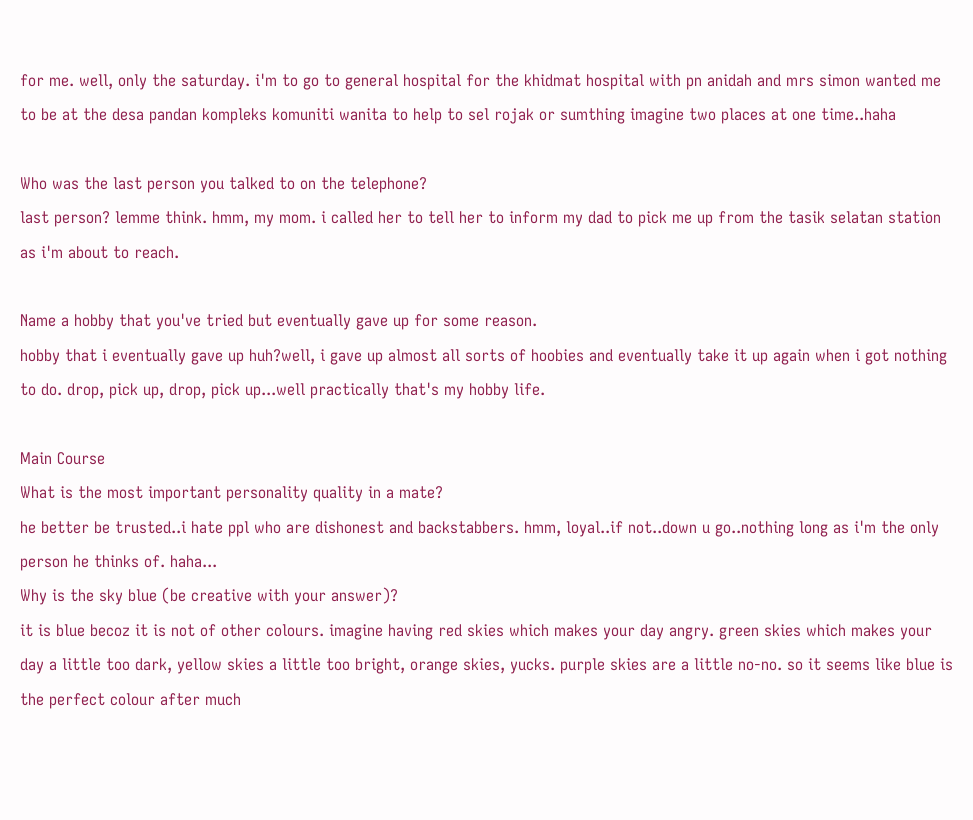for me. well, only the saturday. i'm to go to general hospital for the khidmat hospital with pn anidah and mrs simon wanted me to be at the desa pandan kompleks komuniti wanita to help to sel rojak or sumthing imagine two places at one time..haha

Who was the last person you talked to on the telephone?
last person? lemme think. hmm, my mom. i called her to tell her to inform my dad to pick me up from the tasik selatan station as i'm about to reach.

Name a hobby that you've tried but eventually gave up for some reason.
hobby that i eventually gave up huh?well, i gave up almost all sorts of hoobies and eventually take it up again when i got nothing to do. drop, pick up, drop, pick up...well practically that's my hobby life.

Main Course
What is the most important personality quality in a mate?
he better be trusted..i hate ppl who are dishonest and backstabbers. hmm, loyal..if not..down u go..nothing long as i'm the only person he thinks of. haha...
Why is the sky blue (be creative with your answer)?
it is blue becoz it is not of other colours. imagine having red skies which makes your day angry. green skies which makes your day a little too dark, yellow skies a little too bright, orange skies, yucks. purple skies are a little no-no. so it seems like blue is the perfect colour after much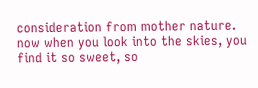consideration from mother nature. now when you look into the skies, you find it so sweet, so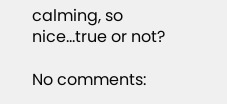calming, so nice...true or not?

No comments: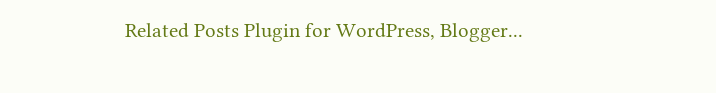Related Posts Plugin for WordPress, Blogger...